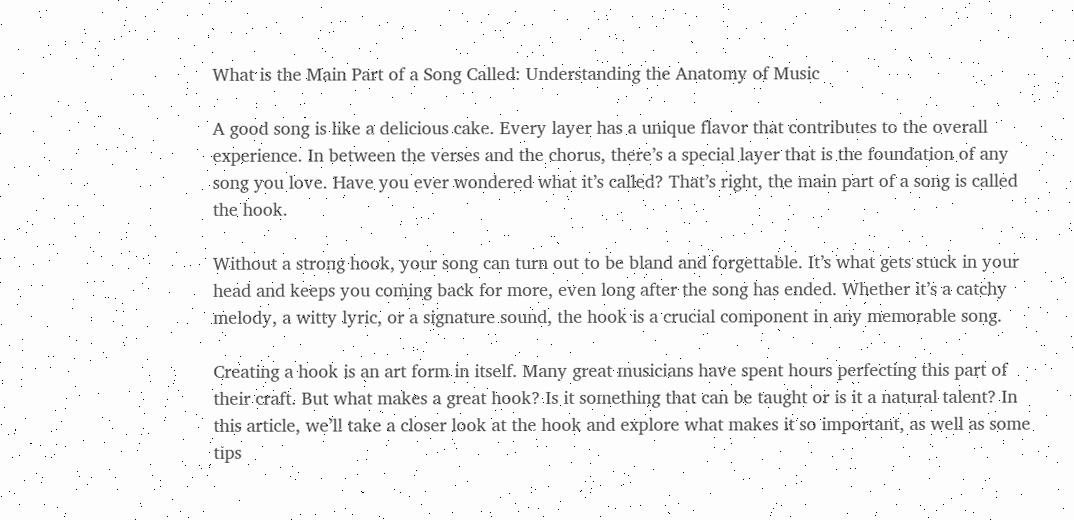What is the Main Part of a Song Called: Understanding the Anatomy of Music

A good song is like a delicious cake. Every layer has a unique flavor that contributes to the overall experience. In between the verses and the chorus, there’s a special layer that is the foundation of any song you love. Have you ever wondered what it’s called? That’s right, the main part of a song is called the hook.

Without a strong hook, your song can turn out to be bland and forgettable. It’s what gets stuck in your head and keeps you coming back for more, even long after the song has ended. Whether it’s a catchy melody, a witty lyric, or a signature sound, the hook is a crucial component in any memorable song.

Creating a hook is an art form in itself. Many great musicians have spent hours perfecting this part of their craft. But what makes a great hook? Is it something that can be taught or is it a natural talent? In this article, we’ll take a closer look at the hook and explore what makes it so important, as well as some tips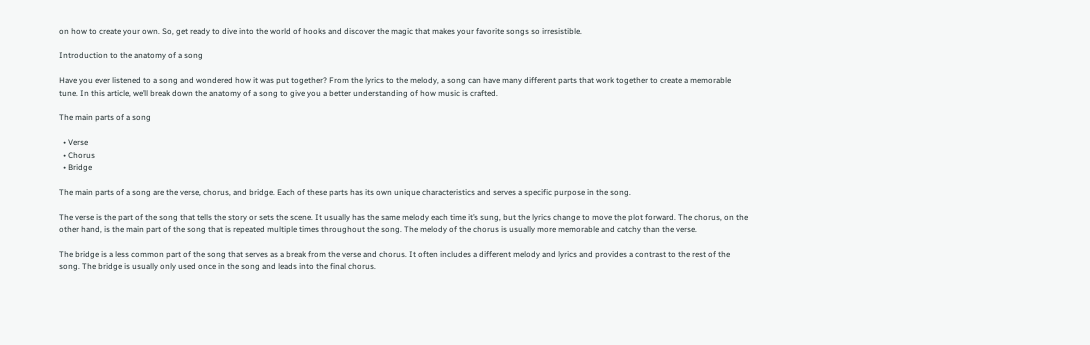on how to create your own. So, get ready to dive into the world of hooks and discover the magic that makes your favorite songs so irresistible.

Introduction to the anatomy of a song

Have you ever listened to a song and wondered how it was put together? From the lyrics to the melody, a song can have many different parts that work together to create a memorable tune. In this article, we’ll break down the anatomy of a song to give you a better understanding of how music is crafted.

The main parts of a song

  • Verse
  • Chorus
  • Bridge

The main parts of a song are the verse, chorus, and bridge. Each of these parts has its own unique characteristics and serves a specific purpose in the song.

The verse is the part of the song that tells the story or sets the scene. It usually has the same melody each time it’s sung, but the lyrics change to move the plot forward. The chorus, on the other hand, is the main part of the song that is repeated multiple times throughout the song. The melody of the chorus is usually more memorable and catchy than the verse.

The bridge is a less common part of the song that serves as a break from the verse and chorus. It often includes a different melody and lyrics and provides a contrast to the rest of the song. The bridge is usually only used once in the song and leads into the final chorus.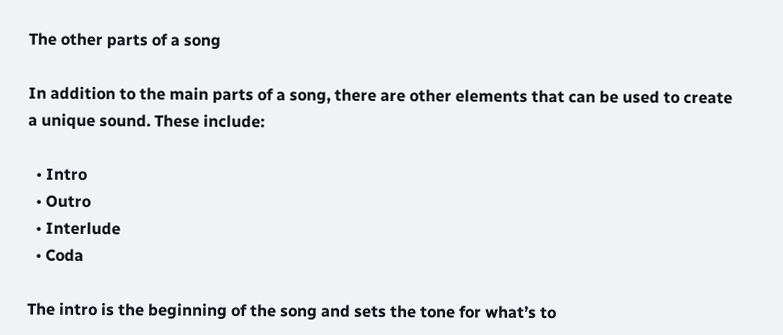The other parts of a song

In addition to the main parts of a song, there are other elements that can be used to create a unique sound. These include:

  • Intro
  • Outro
  • Interlude
  • Coda

The intro is the beginning of the song and sets the tone for what’s to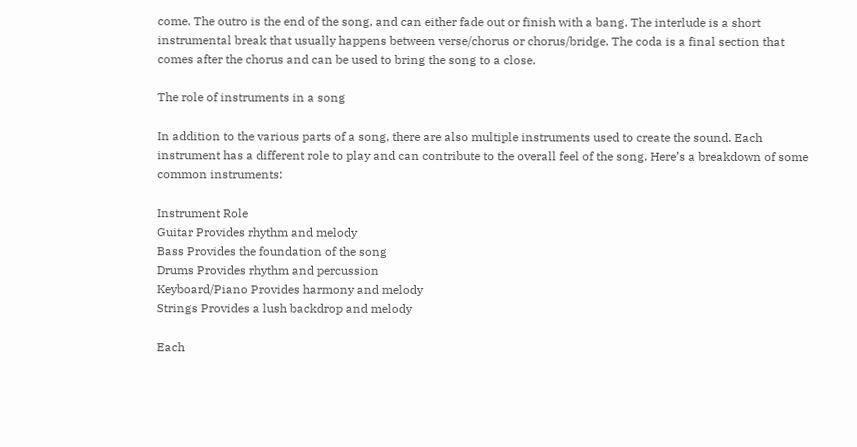come. The outro is the end of the song, and can either fade out or finish with a bang. The interlude is a short instrumental break that usually happens between verse/chorus or chorus/bridge. The coda is a final section that comes after the chorus and can be used to bring the song to a close.

The role of instruments in a song

In addition to the various parts of a song, there are also multiple instruments used to create the sound. Each instrument has a different role to play and can contribute to the overall feel of the song. Here’s a breakdown of some common instruments:

Instrument Role
Guitar Provides rhythm and melody
Bass Provides the foundation of the song
Drums Provides rhythm and percussion
Keyboard/Piano Provides harmony and melody
Strings Provides a lush backdrop and melody

Each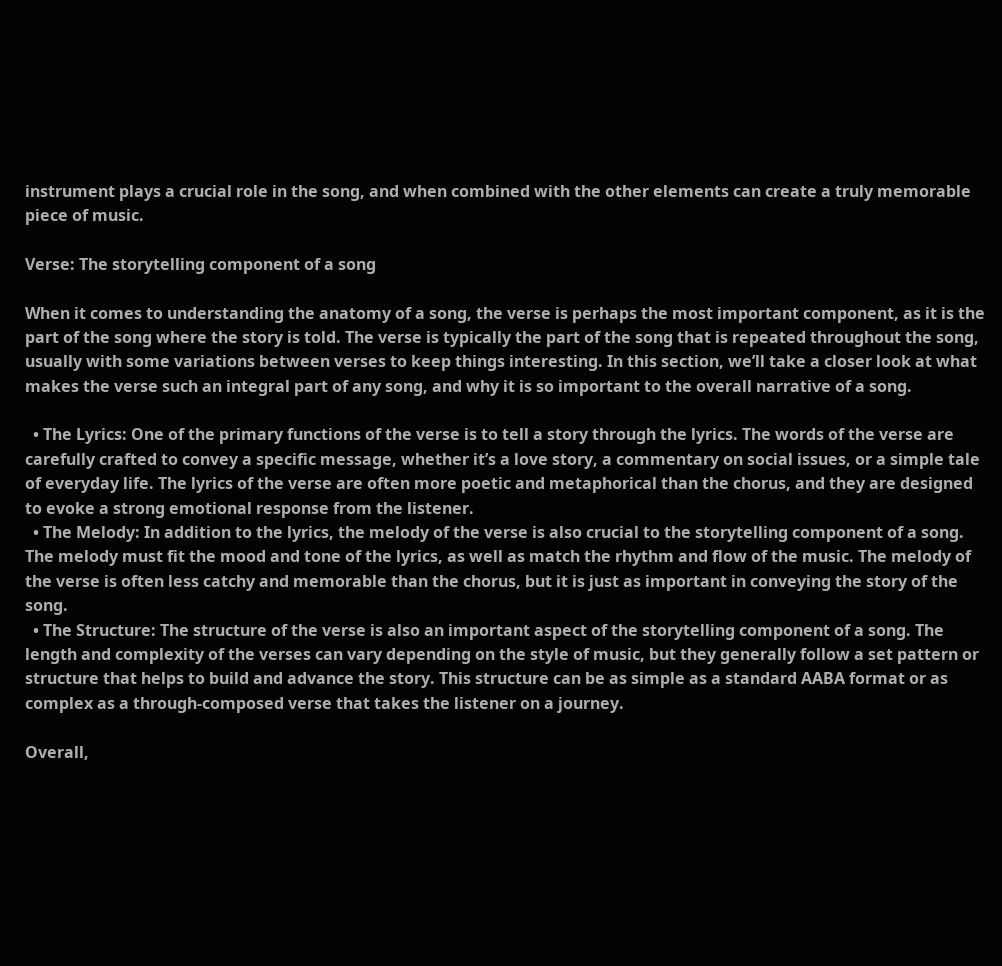instrument plays a crucial role in the song, and when combined with the other elements can create a truly memorable piece of music.

Verse: The storytelling component of a song

When it comes to understanding the anatomy of a song, the verse is perhaps the most important component, as it is the part of the song where the story is told. The verse is typically the part of the song that is repeated throughout the song, usually with some variations between verses to keep things interesting. In this section, we’ll take a closer look at what makes the verse such an integral part of any song, and why it is so important to the overall narrative of a song.

  • The Lyrics: One of the primary functions of the verse is to tell a story through the lyrics. The words of the verse are carefully crafted to convey a specific message, whether it’s a love story, a commentary on social issues, or a simple tale of everyday life. The lyrics of the verse are often more poetic and metaphorical than the chorus, and they are designed to evoke a strong emotional response from the listener.
  • The Melody: In addition to the lyrics, the melody of the verse is also crucial to the storytelling component of a song. The melody must fit the mood and tone of the lyrics, as well as match the rhythm and flow of the music. The melody of the verse is often less catchy and memorable than the chorus, but it is just as important in conveying the story of the song.
  • The Structure: The structure of the verse is also an important aspect of the storytelling component of a song. The length and complexity of the verses can vary depending on the style of music, but they generally follow a set pattern or structure that helps to build and advance the story. This structure can be as simple as a standard AABA format or as complex as a through-composed verse that takes the listener on a journey.

Overall,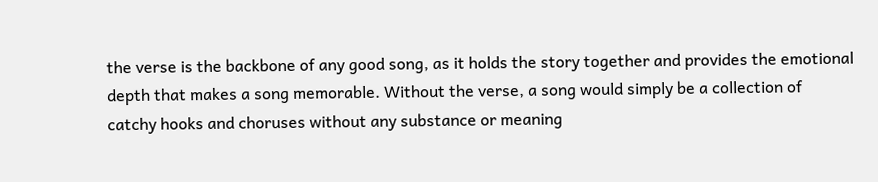the verse is the backbone of any good song, as it holds the story together and provides the emotional depth that makes a song memorable. Without the verse, a song would simply be a collection of catchy hooks and choruses without any substance or meaning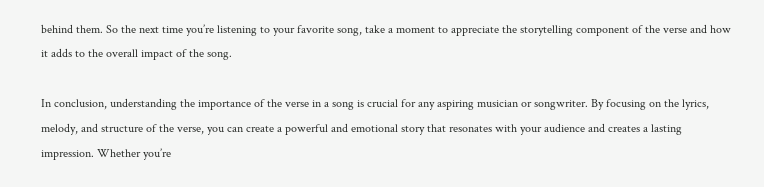behind them. So the next time you’re listening to your favorite song, take a moment to appreciate the storytelling component of the verse and how it adds to the overall impact of the song.

In conclusion, understanding the importance of the verse in a song is crucial for any aspiring musician or songwriter. By focusing on the lyrics, melody, and structure of the verse, you can create a powerful and emotional story that resonates with your audience and creates a lasting impression. Whether you’re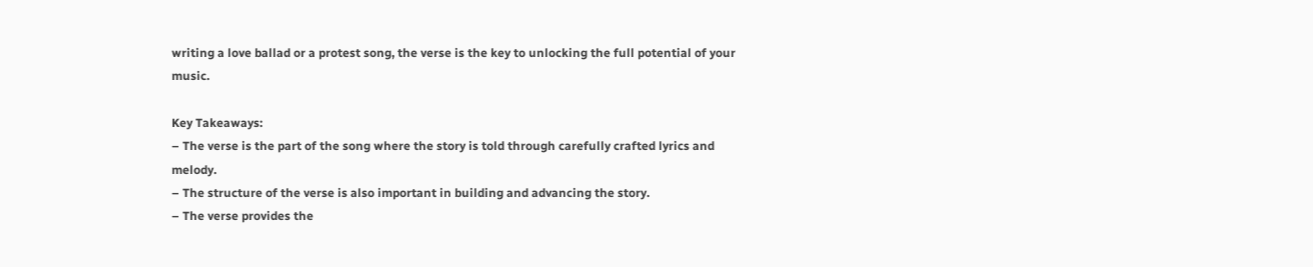writing a love ballad or a protest song, the verse is the key to unlocking the full potential of your music.

Key Takeaways:
– The verse is the part of the song where the story is told through carefully crafted lyrics and melody.
– The structure of the verse is also important in building and advancing the story.
– The verse provides the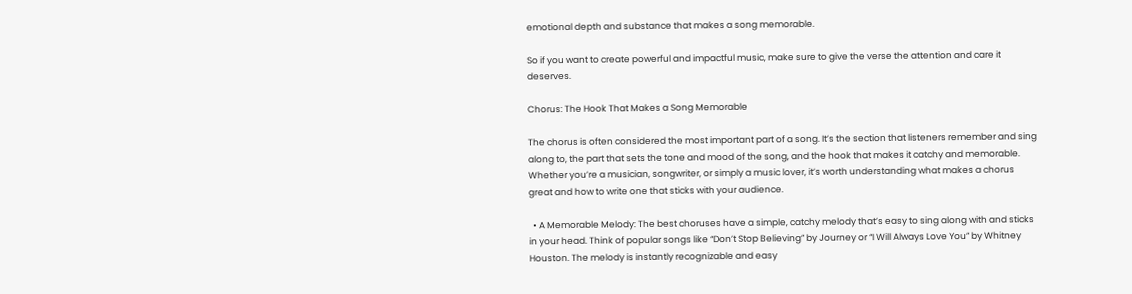emotional depth and substance that makes a song memorable.

So if you want to create powerful and impactful music, make sure to give the verse the attention and care it deserves.

Chorus: The Hook That Makes a Song Memorable

The chorus is often considered the most important part of a song. It’s the section that listeners remember and sing along to, the part that sets the tone and mood of the song, and the hook that makes it catchy and memorable. Whether you’re a musician, songwriter, or simply a music lover, it’s worth understanding what makes a chorus great and how to write one that sticks with your audience.

  • A Memorable Melody: The best choruses have a simple, catchy melody that’s easy to sing along with and sticks in your head. Think of popular songs like “Don’t Stop Believing” by Journey or “I Will Always Love You” by Whitney Houston. The melody is instantly recognizable and easy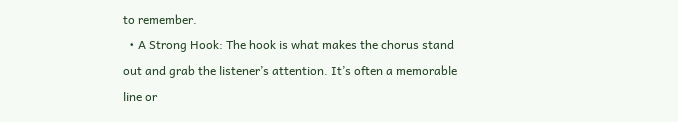to remember.
  • A Strong Hook: The hook is what makes the chorus stand out and grab the listener’s attention. It’s often a memorable line or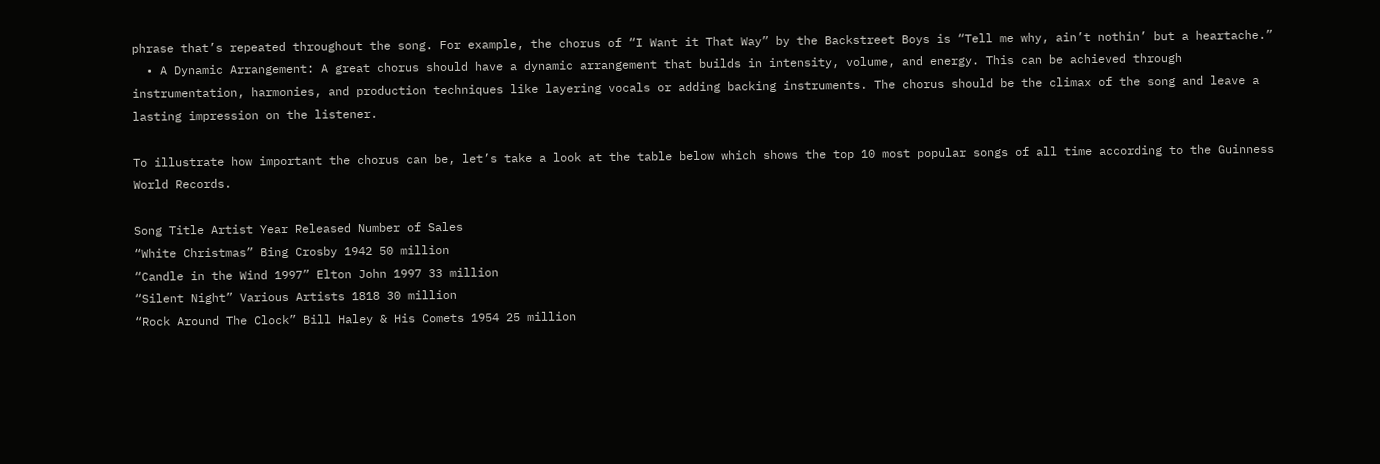phrase that’s repeated throughout the song. For example, the chorus of “I Want it That Way” by the Backstreet Boys is “Tell me why, ain’t nothin’ but a heartache.”
  • A Dynamic Arrangement: A great chorus should have a dynamic arrangement that builds in intensity, volume, and energy. This can be achieved through instrumentation, harmonies, and production techniques like layering vocals or adding backing instruments. The chorus should be the climax of the song and leave a lasting impression on the listener.

To illustrate how important the chorus can be, let’s take a look at the table below which shows the top 10 most popular songs of all time according to the Guinness World Records.

Song Title Artist Year Released Number of Sales
“White Christmas” Bing Crosby 1942 50 million
“Candle in the Wind 1997” Elton John 1997 33 million
“Silent Night” Various Artists 1818 30 million
“Rock Around The Clock” Bill Haley & His Comets 1954 25 million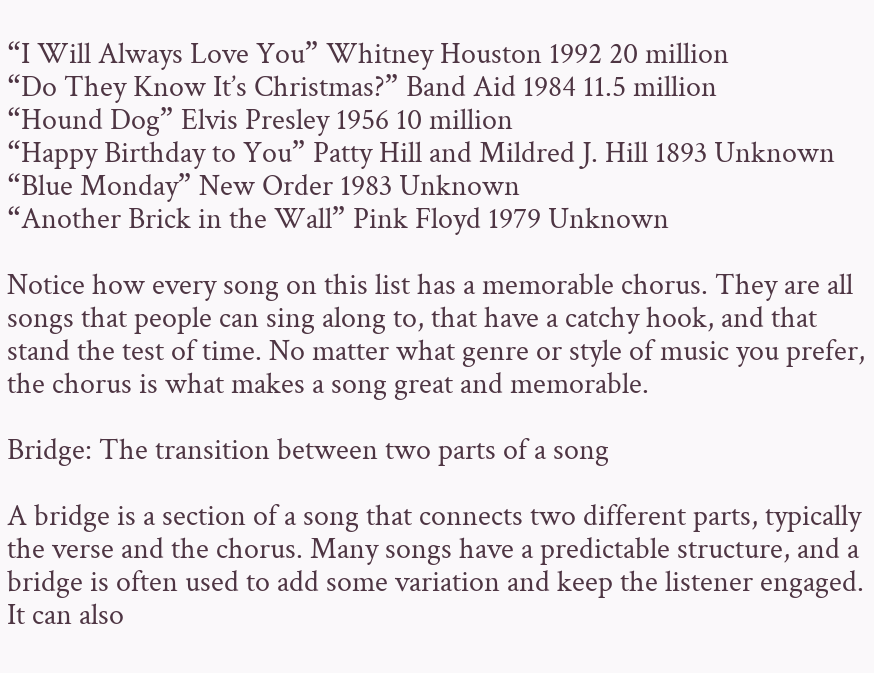“I Will Always Love You” Whitney Houston 1992 20 million
“Do They Know It’s Christmas?” Band Aid 1984 11.5 million
“Hound Dog” Elvis Presley 1956 10 million
“Happy Birthday to You” Patty Hill and Mildred J. Hill 1893 Unknown
“Blue Monday” New Order 1983 Unknown
“Another Brick in the Wall” Pink Floyd 1979 Unknown

Notice how every song on this list has a memorable chorus. They are all songs that people can sing along to, that have a catchy hook, and that stand the test of time. No matter what genre or style of music you prefer, the chorus is what makes a song great and memorable.

Bridge: The transition between two parts of a song

A bridge is a section of a song that connects two different parts, typically the verse and the chorus. Many songs have a predictable structure, and a bridge is often used to add some variation and keep the listener engaged. It can also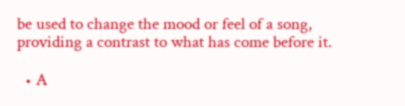be used to change the mood or feel of a song, providing a contrast to what has come before it.

  • A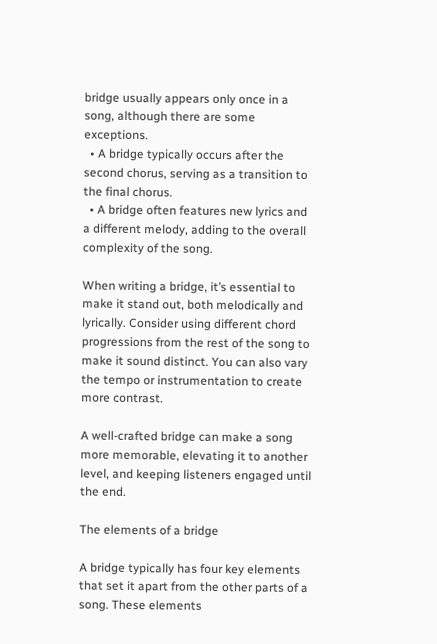bridge usually appears only once in a song, although there are some exceptions.
  • A bridge typically occurs after the second chorus, serving as a transition to the final chorus.
  • A bridge often features new lyrics and a different melody, adding to the overall complexity of the song.

When writing a bridge, it’s essential to make it stand out, both melodically and lyrically. Consider using different chord progressions from the rest of the song to make it sound distinct. You can also vary the tempo or instrumentation to create more contrast.

A well-crafted bridge can make a song more memorable, elevating it to another level, and keeping listeners engaged until the end.

The elements of a bridge

A bridge typically has four key elements that set it apart from the other parts of a song. These elements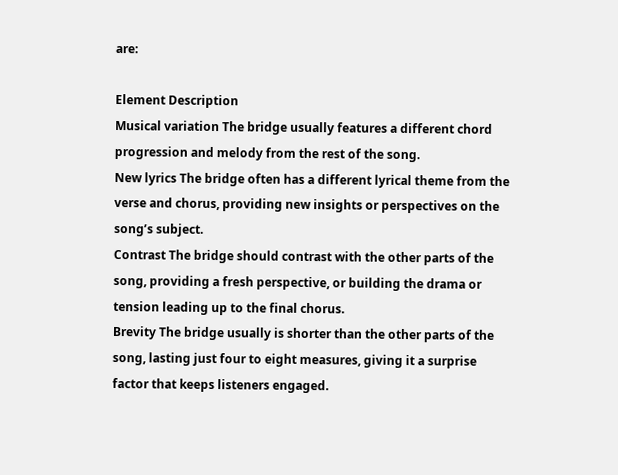are:

Element Description
Musical variation The bridge usually features a different chord progression and melody from the rest of the song.
New lyrics The bridge often has a different lyrical theme from the verse and chorus, providing new insights or perspectives on the song’s subject.
Contrast The bridge should contrast with the other parts of the song, providing a fresh perspective, or building the drama or tension leading up to the final chorus.
Brevity The bridge usually is shorter than the other parts of the song, lasting just four to eight measures, giving it a surprise factor that keeps listeners engaged.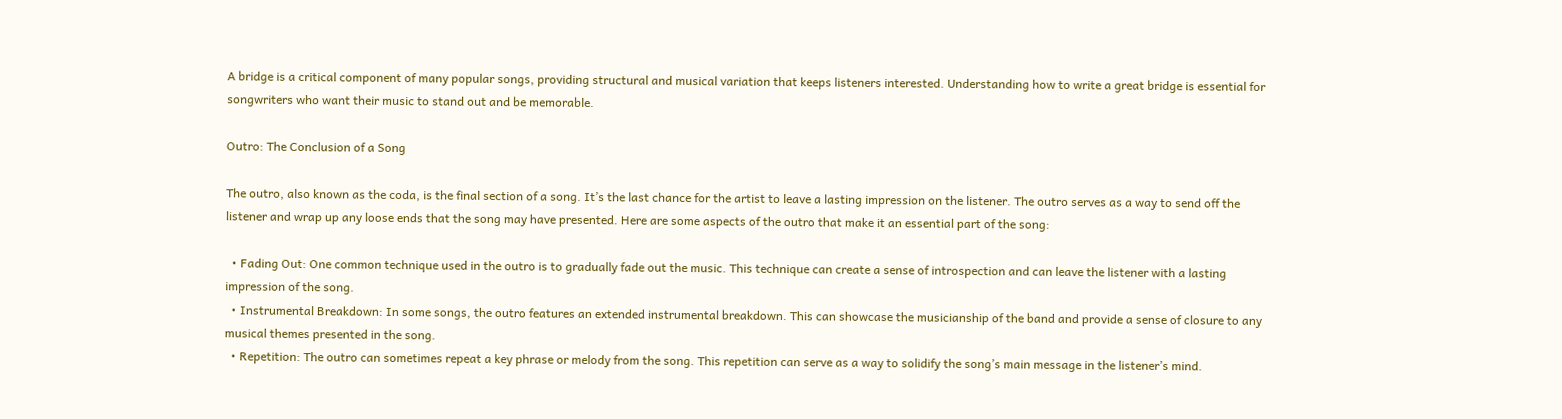A bridge is a critical component of many popular songs, providing structural and musical variation that keeps listeners interested. Understanding how to write a great bridge is essential for songwriters who want their music to stand out and be memorable.

Outro: The Conclusion of a Song

The outro, also known as the coda, is the final section of a song. It’s the last chance for the artist to leave a lasting impression on the listener. The outro serves as a way to send off the listener and wrap up any loose ends that the song may have presented. Here are some aspects of the outro that make it an essential part of the song:

  • Fading Out: One common technique used in the outro is to gradually fade out the music. This technique can create a sense of introspection and can leave the listener with a lasting impression of the song.
  • Instrumental Breakdown: In some songs, the outro features an extended instrumental breakdown. This can showcase the musicianship of the band and provide a sense of closure to any musical themes presented in the song.
  • Repetition: The outro can sometimes repeat a key phrase or melody from the song. This repetition can serve as a way to solidify the song’s main message in the listener’s mind.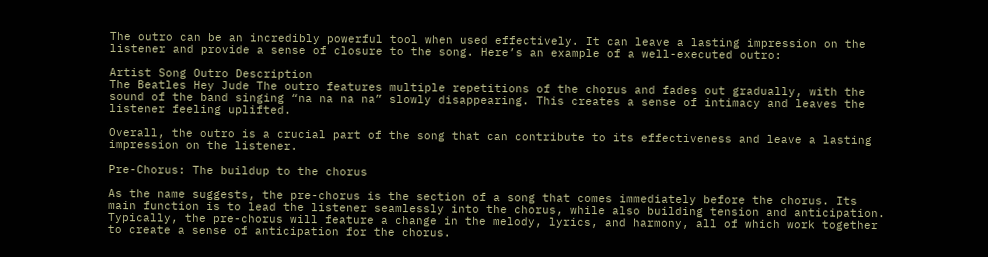The outro can be an incredibly powerful tool when used effectively. It can leave a lasting impression on the listener and provide a sense of closure to the song. Here’s an example of a well-executed outro:

Artist Song Outro Description
The Beatles Hey Jude The outro features multiple repetitions of the chorus and fades out gradually, with the sound of the band singing “na na na na” slowly disappearing. This creates a sense of intimacy and leaves the listener feeling uplifted.

Overall, the outro is a crucial part of the song that can contribute to its effectiveness and leave a lasting impression on the listener.

Pre-Chorus: The buildup to the chorus

As the name suggests, the pre-chorus is the section of a song that comes immediately before the chorus. Its main function is to lead the listener seamlessly into the chorus, while also building tension and anticipation. Typically, the pre-chorus will feature a change in the melody, lyrics, and harmony, all of which work together to create a sense of anticipation for the chorus.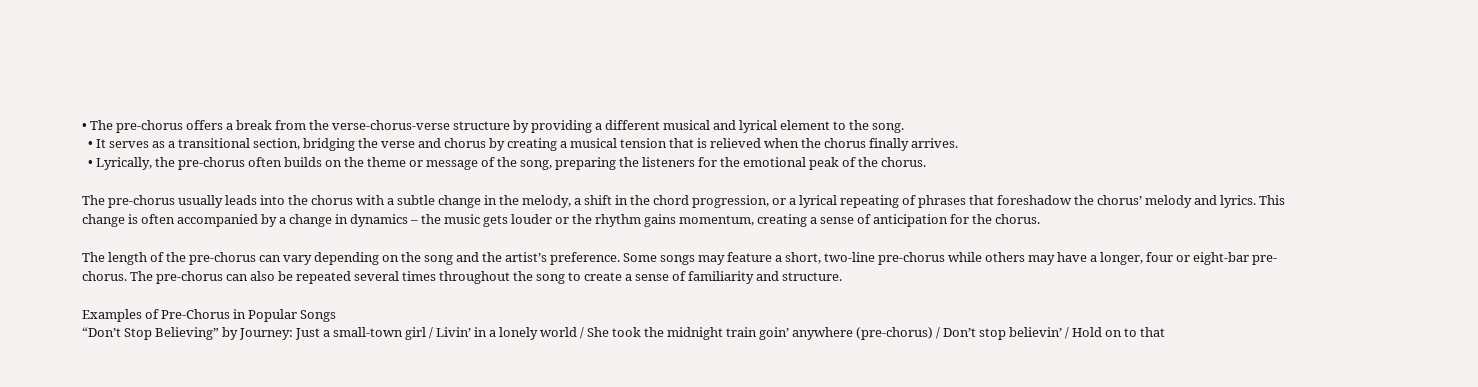• The pre-chorus offers a break from the verse-chorus-verse structure by providing a different musical and lyrical element to the song.
  • It serves as a transitional section, bridging the verse and chorus by creating a musical tension that is relieved when the chorus finally arrives.
  • Lyrically, the pre-chorus often builds on the theme or message of the song, preparing the listeners for the emotional peak of the chorus.

The pre-chorus usually leads into the chorus with a subtle change in the melody, a shift in the chord progression, or a lyrical repeating of phrases that foreshadow the chorus’ melody and lyrics. This change is often accompanied by a change in dynamics – the music gets louder or the rhythm gains momentum, creating a sense of anticipation for the chorus.

The length of the pre-chorus can vary depending on the song and the artist’s preference. Some songs may feature a short, two-line pre-chorus while others may have a longer, four or eight-bar pre-chorus. The pre-chorus can also be repeated several times throughout the song to create a sense of familiarity and structure.

Examples of Pre-Chorus in Popular Songs
“Don’t Stop Believing” by Journey: Just a small-town girl / Livin’ in a lonely world / She took the midnight train goin’ anywhere (pre-chorus) / Don’t stop believin’ / Hold on to that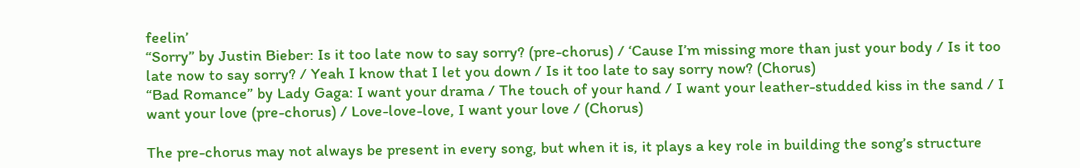feelin’
“Sorry” by Justin Bieber: Is it too late now to say sorry? (pre-chorus) / ‘Cause I’m missing more than just your body / Is it too late now to say sorry? / Yeah I know that I let you down / Is it too late to say sorry now? (Chorus)
“Bad Romance” by Lady Gaga: I want your drama / The touch of your hand / I want your leather-studded kiss in the sand / I want your love (pre-chorus) / Love-love-love, I want your love / (Chorus)

The pre-chorus may not always be present in every song, but when it is, it plays a key role in building the song’s structure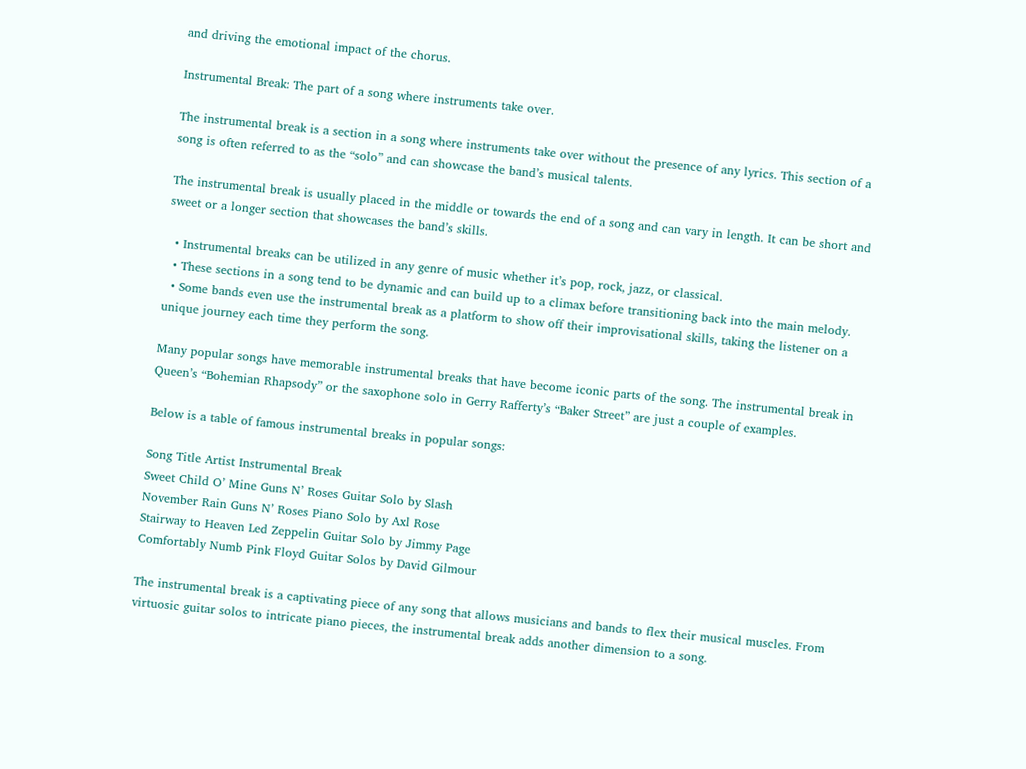and driving the emotional impact of the chorus.

Instrumental Break: The part of a song where instruments take over.

The instrumental break is a section in a song where instruments take over without the presence of any lyrics. This section of a song is often referred to as the “solo” and can showcase the band’s musical talents.

The instrumental break is usually placed in the middle or towards the end of a song and can vary in length. It can be short and sweet or a longer section that showcases the band’s skills.

  • Instrumental breaks can be utilized in any genre of music whether it’s pop, rock, jazz, or classical.
  • These sections in a song tend to be dynamic and can build up to a climax before transitioning back into the main melody.
  • Some bands even use the instrumental break as a platform to show off their improvisational skills, taking the listener on a unique journey each time they perform the song.

Many popular songs have memorable instrumental breaks that have become iconic parts of the song. The instrumental break in Queen’s “Bohemian Rhapsody” or the saxophone solo in Gerry Rafferty’s “Baker Street” are just a couple of examples.

Below is a table of famous instrumental breaks in popular songs:

Song Title Artist Instrumental Break
Sweet Child O’ Mine Guns N’ Roses Guitar Solo by Slash
November Rain Guns N’ Roses Piano Solo by Axl Rose
Stairway to Heaven Led Zeppelin Guitar Solo by Jimmy Page
Comfortably Numb Pink Floyd Guitar Solos by David Gilmour

The instrumental break is a captivating piece of any song that allows musicians and bands to flex their musical muscles. From virtuosic guitar solos to intricate piano pieces, the instrumental break adds another dimension to a song.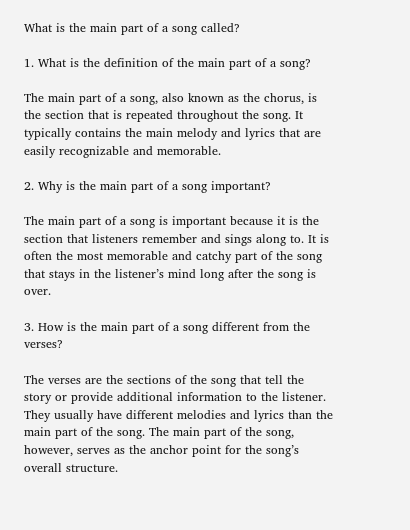What is the main part of a song called?

1. What is the definition of the main part of a song?

The main part of a song, also known as the chorus, is the section that is repeated throughout the song. It typically contains the main melody and lyrics that are easily recognizable and memorable.

2. Why is the main part of a song important?

The main part of a song is important because it is the section that listeners remember and sings along to. It is often the most memorable and catchy part of the song that stays in the listener’s mind long after the song is over.

3. How is the main part of a song different from the verses?

The verses are the sections of the song that tell the story or provide additional information to the listener. They usually have different melodies and lyrics than the main part of the song. The main part of the song, however, serves as the anchor point for the song’s overall structure.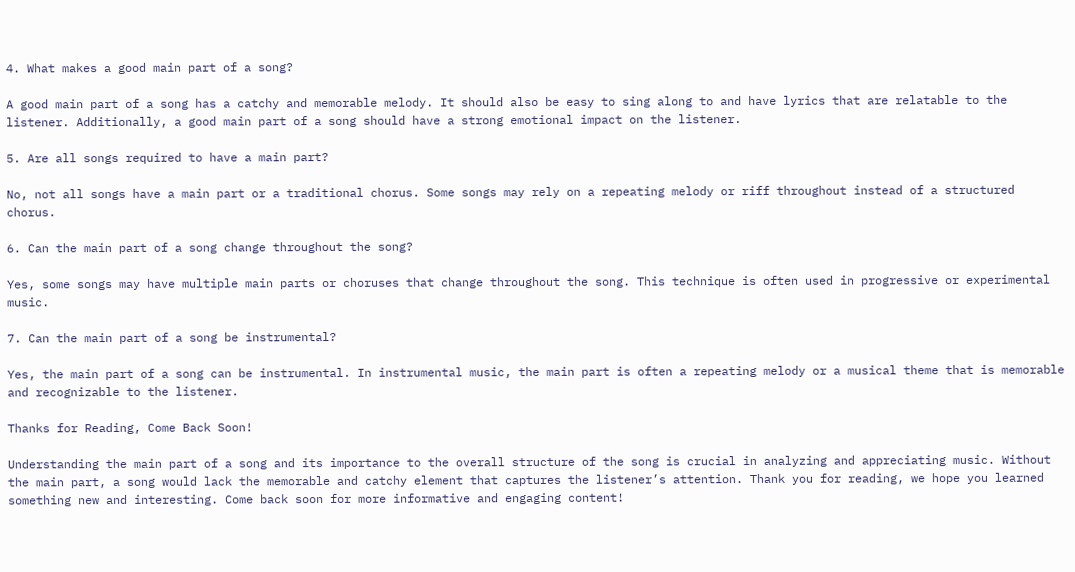4. What makes a good main part of a song?

A good main part of a song has a catchy and memorable melody. It should also be easy to sing along to and have lyrics that are relatable to the listener. Additionally, a good main part of a song should have a strong emotional impact on the listener.

5. Are all songs required to have a main part?

No, not all songs have a main part or a traditional chorus. Some songs may rely on a repeating melody or riff throughout instead of a structured chorus.

6. Can the main part of a song change throughout the song?

Yes, some songs may have multiple main parts or choruses that change throughout the song. This technique is often used in progressive or experimental music.

7. Can the main part of a song be instrumental?

Yes, the main part of a song can be instrumental. In instrumental music, the main part is often a repeating melody or a musical theme that is memorable and recognizable to the listener.

Thanks for Reading, Come Back Soon!

Understanding the main part of a song and its importance to the overall structure of the song is crucial in analyzing and appreciating music. Without the main part, a song would lack the memorable and catchy element that captures the listener’s attention. Thank you for reading, we hope you learned something new and interesting. Come back soon for more informative and engaging content!